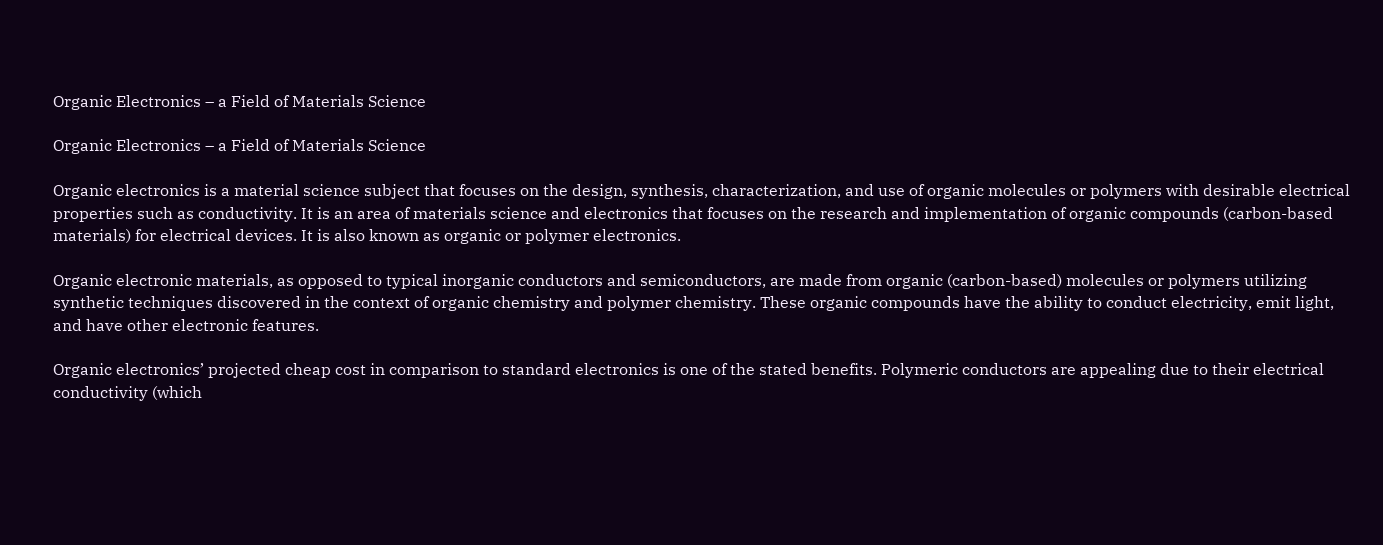Organic Electronics – a Field of Materials Science

Organic Electronics – a Field of Materials Science

Organic electronics is a material science subject that focuses on the design, synthesis, characterization, and use of organic molecules or polymers with desirable electrical properties such as conductivity. It is an area of materials science and electronics that focuses on the research and implementation of organic compounds (carbon-based materials) for electrical devices. It is also known as organic or polymer electronics.

Organic electronic materials, as opposed to typical inorganic conductors and semiconductors, are made from organic (carbon-based) molecules or polymers utilizing synthetic techniques discovered in the context of organic chemistry and polymer chemistry. These organic compounds have the ability to conduct electricity, emit light, and have other electronic features.

Organic electronics’ projected cheap cost in comparison to standard electronics is one of the stated benefits. Polymeric conductors are appealing due to their electrical conductivity (which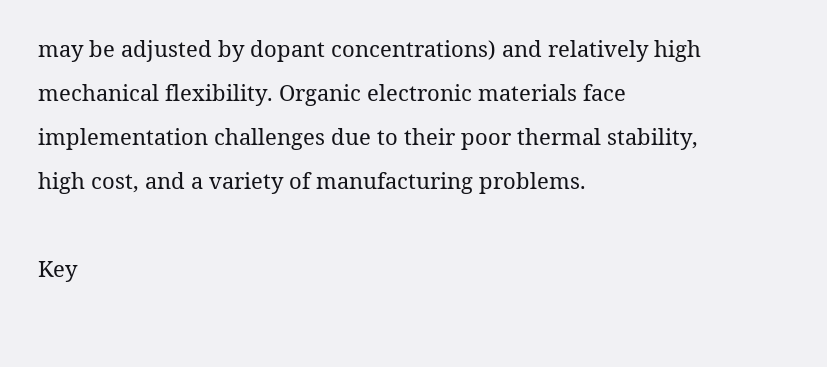may be adjusted by dopant concentrations) and relatively high mechanical flexibility. Organic electronic materials face implementation challenges due to their poor thermal stability, high cost, and a variety of manufacturing problems.

Key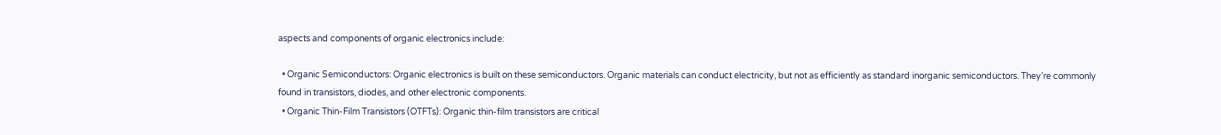aspects and components of organic electronics include:

  • Organic Semiconductors: Organic electronics is built on these semiconductors. Organic materials can conduct electricity, but not as efficiently as standard inorganic semiconductors. They’re commonly found in transistors, diodes, and other electronic components.
  • Organic Thin-Film Transistors (OTFTs): Organic thin-film transistors are critical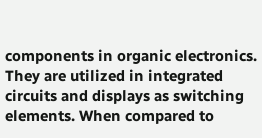components in organic electronics. They are utilized in integrated circuits and displays as switching elements. When compared to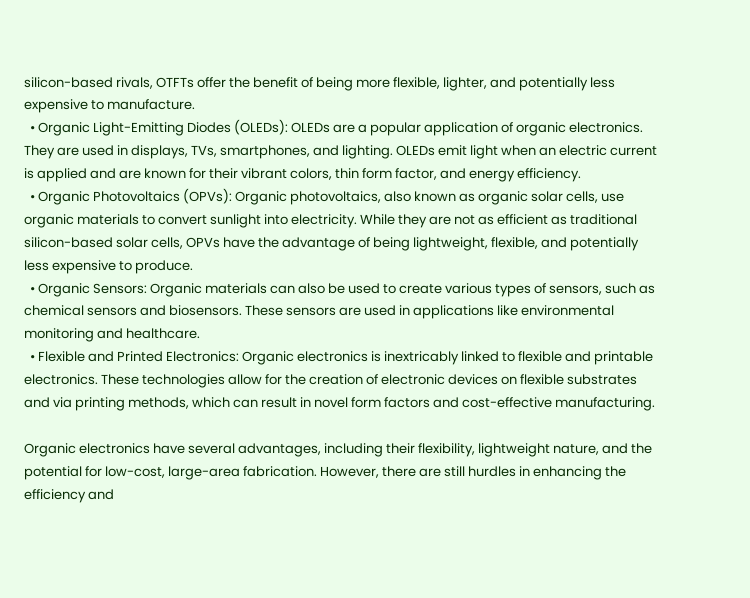silicon-based rivals, OTFTs offer the benefit of being more flexible, lighter, and potentially less expensive to manufacture.
  • Organic Light-Emitting Diodes (OLEDs): OLEDs are a popular application of organic electronics. They are used in displays, TVs, smartphones, and lighting. OLEDs emit light when an electric current is applied and are known for their vibrant colors, thin form factor, and energy efficiency.
  • Organic Photovoltaics (OPVs): Organic photovoltaics, also known as organic solar cells, use organic materials to convert sunlight into electricity. While they are not as efficient as traditional silicon-based solar cells, OPVs have the advantage of being lightweight, flexible, and potentially less expensive to produce.
  • Organic Sensors: Organic materials can also be used to create various types of sensors, such as chemical sensors and biosensors. These sensors are used in applications like environmental monitoring and healthcare.
  • Flexible and Printed Electronics: Organic electronics is inextricably linked to flexible and printable electronics. These technologies allow for the creation of electronic devices on flexible substrates and via printing methods, which can result in novel form factors and cost-effective manufacturing.

Organic electronics have several advantages, including their flexibility, lightweight nature, and the potential for low-cost, large-area fabrication. However, there are still hurdles in enhancing the efficiency and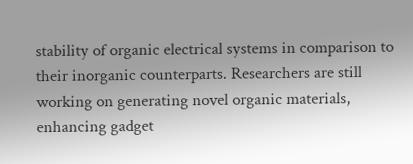stability of organic electrical systems in comparison to their inorganic counterparts. Researchers are still working on generating novel organic materials, enhancing gadget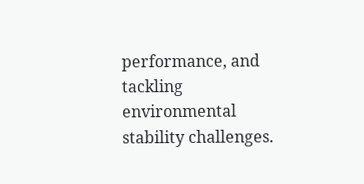performance, and tackling environmental stability challenges.